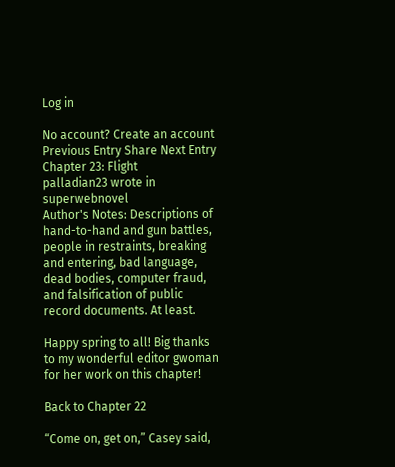Log in

No account? Create an account
Previous Entry Share Next Entry
Chapter 23: Flight
palladian23 wrote in superwebnovel
Author's Notes: Descriptions of hand-to-hand and gun battles, people in restraints, breaking and entering, bad language, dead bodies, computer fraud, and falsification of public record documents. At least.

Happy spring to all! Big thanks to my wonderful editor gwoman for her work on this chapter!

Back to Chapter 22

“Come on, get on,” Casey said,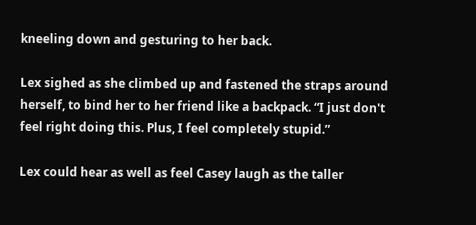kneeling down and gesturing to her back.

Lex sighed as she climbed up and fastened the straps around herself, to bind her to her friend like a backpack. “I just don't feel right doing this. Plus, I feel completely stupid.”

Lex could hear as well as feel Casey laugh as the taller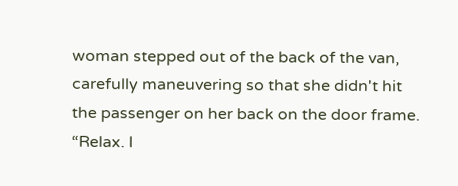woman stepped out of the back of the van, carefully maneuvering so that she didn't hit the passenger on her back on the door frame. “Relax. I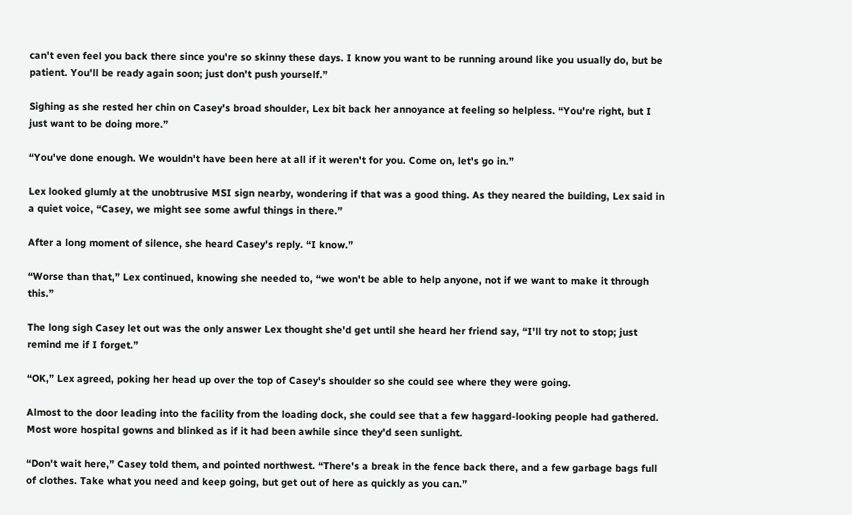can't even feel you back there since you're so skinny these days. I know you want to be running around like you usually do, but be patient. You'll be ready again soon; just don't push yourself.”

Sighing as she rested her chin on Casey's broad shoulder, Lex bit back her annoyance at feeling so helpless. “You're right, but I just want to be doing more.”

“You've done enough. We wouldn't have been here at all if it weren't for you. Come on, let's go in.”

Lex looked glumly at the unobtrusive MSI sign nearby, wondering if that was a good thing. As they neared the building, Lex said in a quiet voice, “Casey, we might see some awful things in there.”

After a long moment of silence, she heard Casey's reply. “I know.”

“Worse than that,” Lex continued, knowing she needed to, “we won't be able to help anyone, not if we want to make it through this.”

The long sigh Casey let out was the only answer Lex thought she'd get until she heard her friend say, “I'll try not to stop; just remind me if I forget.”

“OK,” Lex agreed, poking her head up over the top of Casey's shoulder so she could see where they were going.

Almost to the door leading into the facility from the loading dock, she could see that a few haggard-looking people had gathered. Most wore hospital gowns and blinked as if it had been awhile since they'd seen sunlight.

“Don't wait here,” Casey told them, and pointed northwest. “There's a break in the fence back there, and a few garbage bags full of clothes. Take what you need and keep going, but get out of here as quickly as you can.”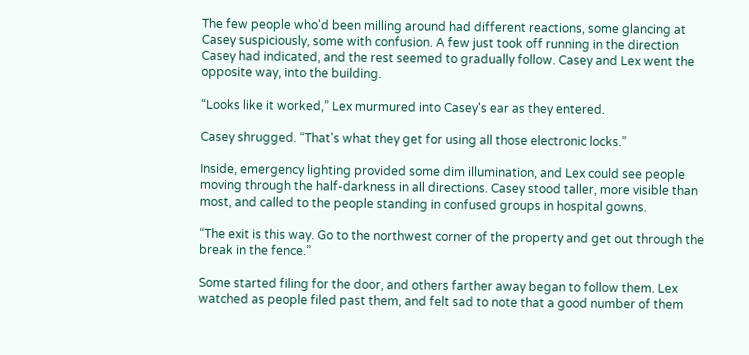The few people who'd been milling around had different reactions, some glancing at Casey suspiciously, some with confusion. A few just took off running in the direction Casey had indicated, and the rest seemed to gradually follow. Casey and Lex went the opposite way, into the building.

“Looks like it worked,” Lex murmured into Casey's ear as they entered.

Casey shrugged. “That's what they get for using all those electronic locks.”

Inside, emergency lighting provided some dim illumination, and Lex could see people moving through the half-darkness in all directions. Casey stood taller, more visible than most, and called to the people standing in confused groups in hospital gowns.

“The exit is this way. Go to the northwest corner of the property and get out through the break in the fence.”

Some started filing for the door, and others farther away began to follow them. Lex watched as people filed past them, and felt sad to note that a good number of them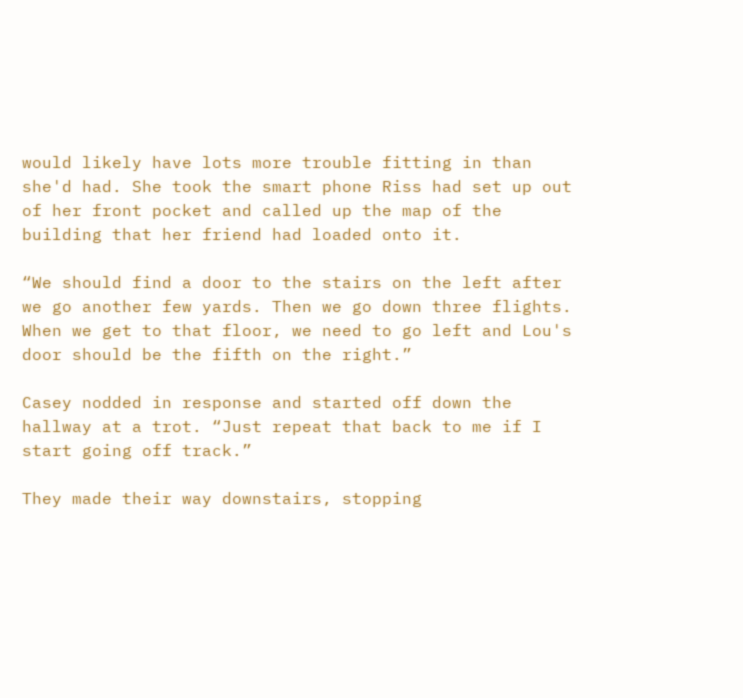would likely have lots more trouble fitting in than she'd had. She took the smart phone Riss had set up out of her front pocket and called up the map of the building that her friend had loaded onto it.

“We should find a door to the stairs on the left after we go another few yards. Then we go down three flights. When we get to that floor, we need to go left and Lou's door should be the fifth on the right.”

Casey nodded in response and started off down the hallway at a trot. “Just repeat that back to me if I start going off track.”

They made their way downstairs, stopping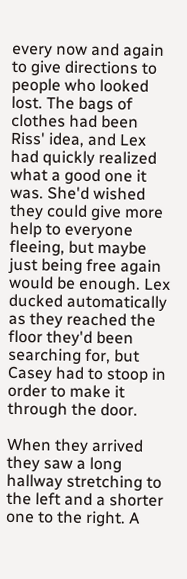every now and again to give directions to people who looked lost. The bags of clothes had been Riss' idea, and Lex had quickly realized what a good one it was. She'd wished they could give more help to everyone fleeing, but maybe just being free again would be enough. Lex ducked automatically as they reached the floor they'd been searching for, but Casey had to stoop in order to make it through the door.

When they arrived they saw a long hallway stretching to the left and a shorter one to the right. A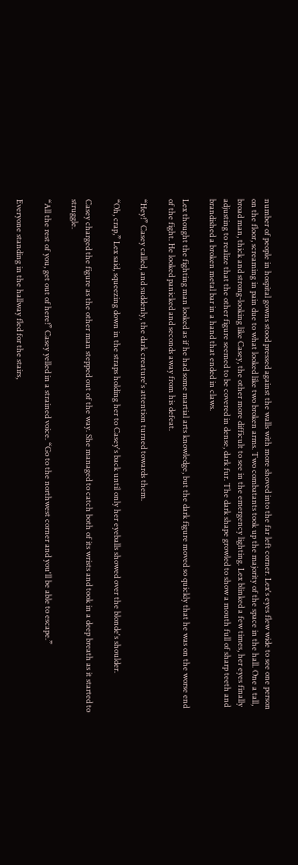number of people in hospital gowns stood pressed against the walls with more shoved into the far left corner. Lex's eyes flew wide to see one person on the floor, screaming in pain due to what looked like two broken arms. Two combatants took up the majority of the space in the hall. One a tall, broad man, thick and strong-looking like Casey, the other more difficult to see in the emergency lighting. Lex blinked a few times, her eyes finally adjusting to realize that the other figure seemed to be covered in dense, dark fur. The dark shape growled to show a mouth full of sharp teeth and brandished a broken metal bar in a hand that ended in claws.

Lex thought the fighting man looked as if he had some martial arts knowledge, but the dark figure moved so quickly that he was on the worse end of the fight. He looked panicked and seconds away from his defeat.

“Hey!” Casey called, and suddenly, the dark creature's attention turned towards them.

“Oh, crap,” Lex said, squeezing down in the straps holding her to Casey's back until only her eyeballs showed over the blonde's shoulder.

Casey charged the figure as the other man stepped out of the way. She managed to catch both of its wrists and took in a deep breath as it started to struggle.

“All the rest of you, get out of here!” Casey yelled in a strained voice. “Go to the northwest corner and you'll be able to escape.”

Everyone standing in the hallway fled for the stairs,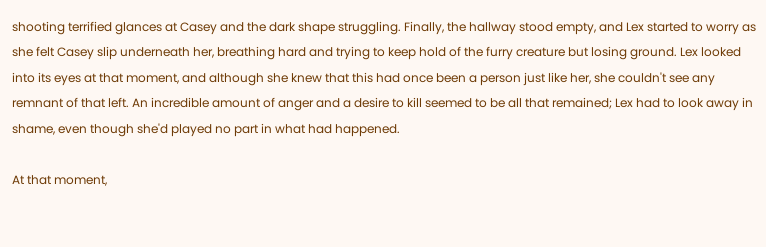shooting terrified glances at Casey and the dark shape struggling. Finally, the hallway stood empty, and Lex started to worry as she felt Casey slip underneath her, breathing hard and trying to keep hold of the furry creature but losing ground. Lex looked into its eyes at that moment, and although she knew that this had once been a person just like her, she couldn't see any remnant of that left. An incredible amount of anger and a desire to kill seemed to be all that remained; Lex had to look away in shame, even though she'd played no part in what had happened.

At that moment,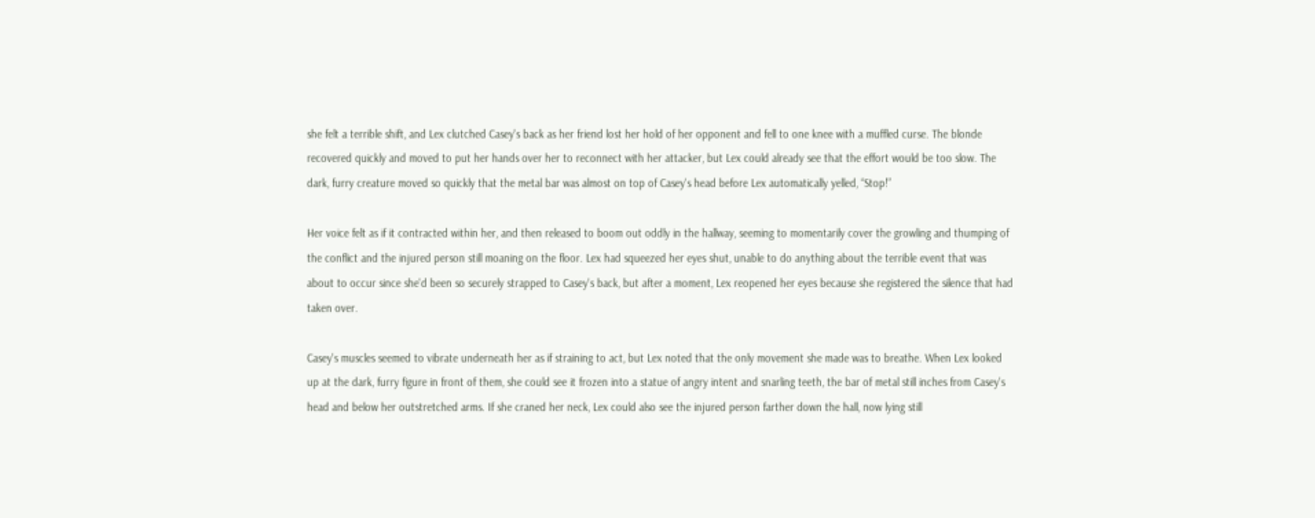she felt a terrible shift, and Lex clutched Casey's back as her friend lost her hold of her opponent and fell to one knee with a muffled curse. The blonde recovered quickly and moved to put her hands over her to reconnect with her attacker, but Lex could already see that the effort would be too slow. The dark, furry creature moved so quickly that the metal bar was almost on top of Casey's head before Lex automatically yelled, “Stop!”

Her voice felt as if it contracted within her, and then released to boom out oddly in the hallway, seeming to momentarily cover the growling and thumping of the conflict and the injured person still moaning on the floor. Lex had squeezed her eyes shut, unable to do anything about the terrible event that was about to occur since she'd been so securely strapped to Casey's back, but after a moment, Lex reopened her eyes because she registered the silence that had taken over.

Casey's muscles seemed to vibrate underneath her as if straining to act, but Lex noted that the only movement she made was to breathe. When Lex looked up at the dark, furry figure in front of them, she could see it frozen into a statue of angry intent and snarling teeth, the bar of metal still inches from Casey's head and below her outstretched arms. If she craned her neck, Lex could also see the injured person farther down the hall, now lying still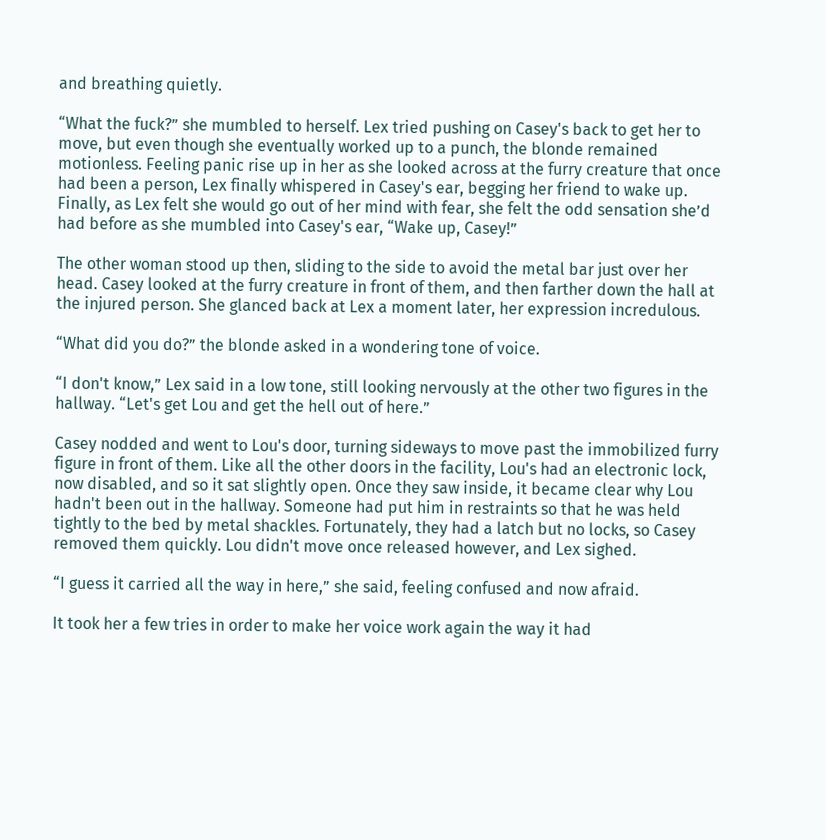and breathing quietly.

“What the fuck?” she mumbled to herself. Lex tried pushing on Casey's back to get her to move, but even though she eventually worked up to a punch, the blonde remained motionless. Feeling panic rise up in her as she looked across at the furry creature that once had been a person, Lex finally whispered in Casey's ear, begging her friend to wake up. Finally, as Lex felt she would go out of her mind with fear, she felt the odd sensation she’d had before as she mumbled into Casey's ear, “Wake up, Casey!”

The other woman stood up then, sliding to the side to avoid the metal bar just over her head. Casey looked at the furry creature in front of them, and then farther down the hall at the injured person. She glanced back at Lex a moment later, her expression incredulous.

“What did you do?” the blonde asked in a wondering tone of voice.

“I don't know,” Lex said in a low tone, still looking nervously at the other two figures in the hallway. “Let's get Lou and get the hell out of here.”

Casey nodded and went to Lou's door, turning sideways to move past the immobilized furry figure in front of them. Like all the other doors in the facility, Lou's had an electronic lock, now disabled, and so it sat slightly open. Once they saw inside, it became clear why Lou hadn't been out in the hallway. Someone had put him in restraints so that he was held tightly to the bed by metal shackles. Fortunately, they had a latch but no locks, so Casey removed them quickly. Lou didn't move once released however, and Lex sighed.

“I guess it carried all the way in here,” she said, feeling confused and now afraid.

It took her a few tries in order to make her voice work again the way it had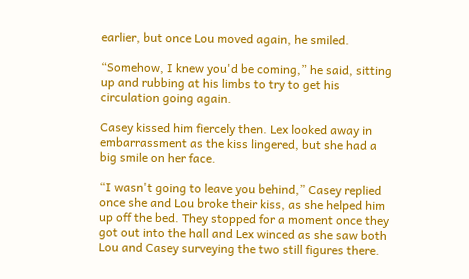earlier, but once Lou moved again, he smiled.

“Somehow, I knew you'd be coming,” he said, sitting up and rubbing at his limbs to try to get his circulation going again.

Casey kissed him fiercely then. Lex looked away in embarrassment as the kiss lingered, but she had a big smile on her face.

“I wasn't going to leave you behind,” Casey replied once she and Lou broke their kiss, as she helped him up off the bed. They stopped for a moment once they got out into the hall and Lex winced as she saw both Lou and Casey surveying the two still figures there.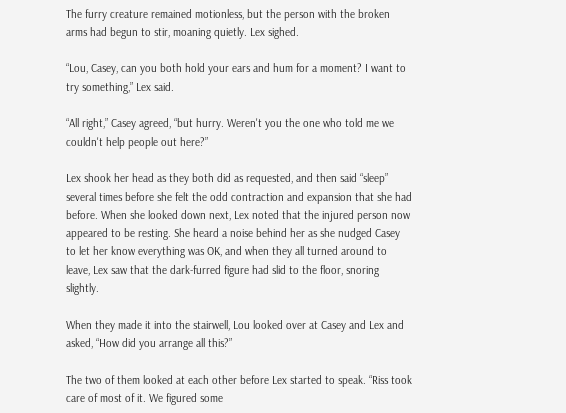The furry creature remained motionless, but the person with the broken arms had begun to stir, moaning quietly. Lex sighed.

“Lou, Casey, can you both hold your ears and hum for a moment? I want to try something,” Lex said.

“All right,” Casey agreed, “but hurry. Weren't you the one who told me we couldn't help people out here?”

Lex shook her head as they both did as requested, and then said “sleep” several times before she felt the odd contraction and expansion that she had before. When she looked down next, Lex noted that the injured person now appeared to be resting. She heard a noise behind her as she nudged Casey to let her know everything was OK, and when they all turned around to leave, Lex saw that the dark-furred figure had slid to the floor, snoring slightly.

When they made it into the stairwell, Lou looked over at Casey and Lex and asked, “How did you arrange all this?”

The two of them looked at each other before Lex started to speak. “Riss took care of most of it. We figured some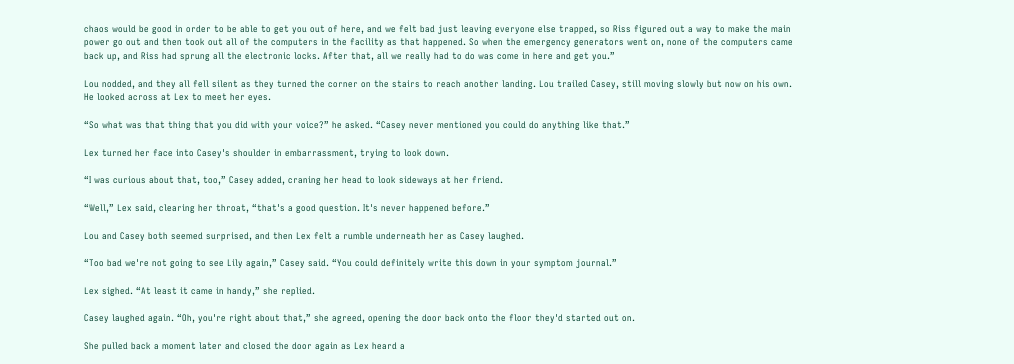chaos would be good in order to be able to get you out of here, and we felt bad just leaving everyone else trapped, so Riss figured out a way to make the main power go out and then took out all of the computers in the facility as that happened. So when the emergency generators went on, none of the computers came back up, and Riss had sprung all the electronic locks. After that, all we really had to do was come in here and get you.”

Lou nodded, and they all fell silent as they turned the corner on the stairs to reach another landing. Lou trailed Casey, still moving slowly but now on his own. He looked across at Lex to meet her eyes.

“So what was that thing that you did with your voice?” he asked. “Casey never mentioned you could do anything like that.”

Lex turned her face into Casey's shoulder in embarrassment, trying to look down.

“I was curious about that, too,” Casey added, craning her head to look sideways at her friend.

“Well,” Lex said, clearing her throat, “that's a good question. It's never happened before.”

Lou and Casey both seemed surprised, and then Lex felt a rumble underneath her as Casey laughed.

“Too bad we're not going to see Lily again,” Casey said. “You could definitely write this down in your symptom journal.”

Lex sighed. “At least it came in handy,” she replied.

Casey laughed again. “Oh, you're right about that,” she agreed, opening the door back onto the floor they'd started out on.

She pulled back a moment later and closed the door again as Lex heard a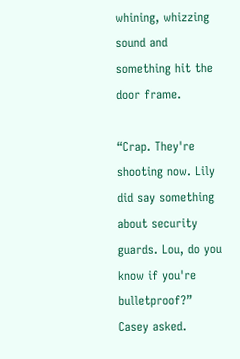whining, whizzing sound and something hit the door frame.

“Crap. They're shooting now. Lily did say something about security guards. Lou, do you know if you're bulletproof?” Casey asked.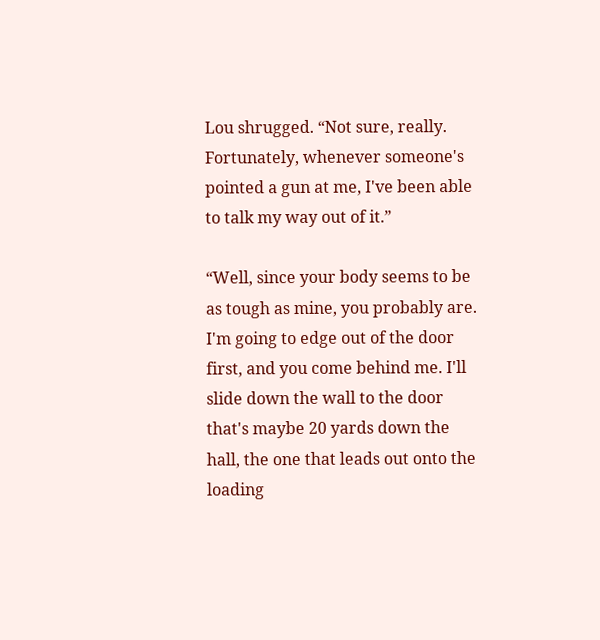Lou shrugged. “Not sure, really. Fortunately, whenever someone's pointed a gun at me, I've been able to talk my way out of it.”

“Well, since your body seems to be as tough as mine, you probably are. I'm going to edge out of the door first, and you come behind me. I'll slide down the wall to the door that's maybe 20 yards down the hall, the one that leads out onto the loading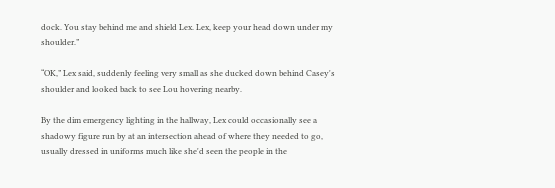dock. You stay behind me and shield Lex. Lex, keep your head down under my shoulder.”

“OK,” Lex said, suddenly feeling very small as she ducked down behind Casey's shoulder and looked back to see Lou hovering nearby.

By the dim emergency lighting in the hallway, Lex could occasionally see a shadowy figure run by at an intersection ahead of where they needed to go, usually dressed in uniforms much like she'd seen the people in the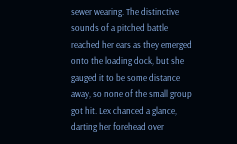sewer wearing. The distinctive sounds of a pitched battle reached her ears as they emerged onto the loading dock, but she gauged it to be some distance away, so none of the small group got hit. Lex chanced a glance, darting her forehead over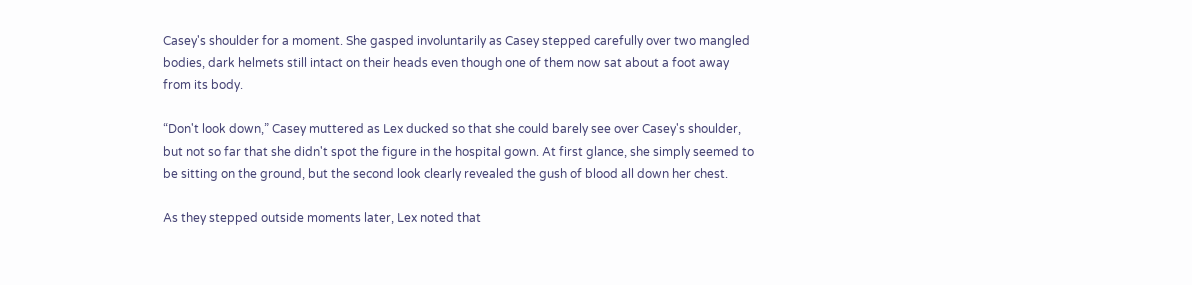Casey's shoulder for a moment. She gasped involuntarily as Casey stepped carefully over two mangled bodies, dark helmets still intact on their heads even though one of them now sat about a foot away from its body.

“Don't look down,” Casey muttered as Lex ducked so that she could barely see over Casey's shoulder, but not so far that she didn't spot the figure in the hospital gown. At first glance, she simply seemed to be sitting on the ground, but the second look clearly revealed the gush of blood all down her chest.

As they stepped outside moments later, Lex noted that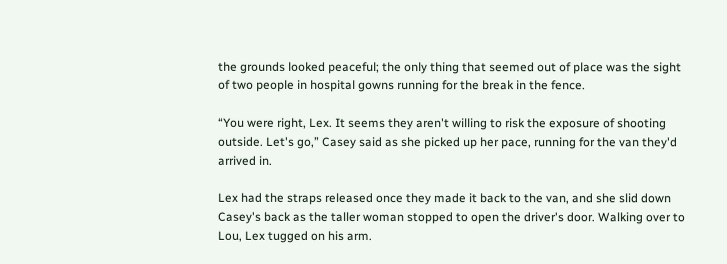the grounds looked peaceful; the only thing that seemed out of place was the sight of two people in hospital gowns running for the break in the fence.

“You were right, Lex. It seems they aren't willing to risk the exposure of shooting outside. Let's go,” Casey said as she picked up her pace, running for the van they'd arrived in.

Lex had the straps released once they made it back to the van, and she slid down Casey's back as the taller woman stopped to open the driver's door. Walking over to Lou, Lex tugged on his arm.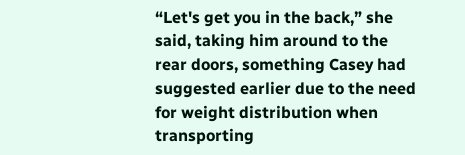“Let's get you in the back,” she said, taking him around to the rear doors, something Casey had suggested earlier due to the need for weight distribution when transporting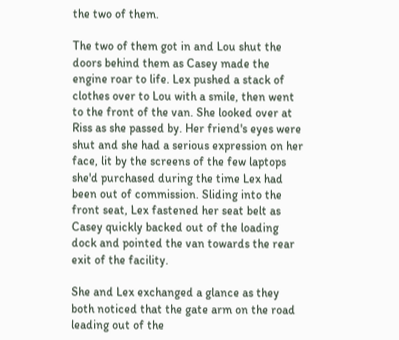the two of them.

The two of them got in and Lou shut the doors behind them as Casey made the engine roar to life. Lex pushed a stack of clothes over to Lou with a smile, then went to the front of the van. She looked over at Riss as she passed by. Her friend's eyes were shut and she had a serious expression on her face, lit by the screens of the few laptops she'd purchased during the time Lex had been out of commission. Sliding into the front seat, Lex fastened her seat belt as Casey quickly backed out of the loading dock and pointed the van towards the rear exit of the facility.

She and Lex exchanged a glance as they both noticed that the gate arm on the road leading out of the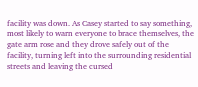facility was down. As Casey started to say something, most likely to warn everyone to brace themselves, the gate arm rose and they drove safely out of the facility, turning left into the surrounding residential streets and leaving the cursed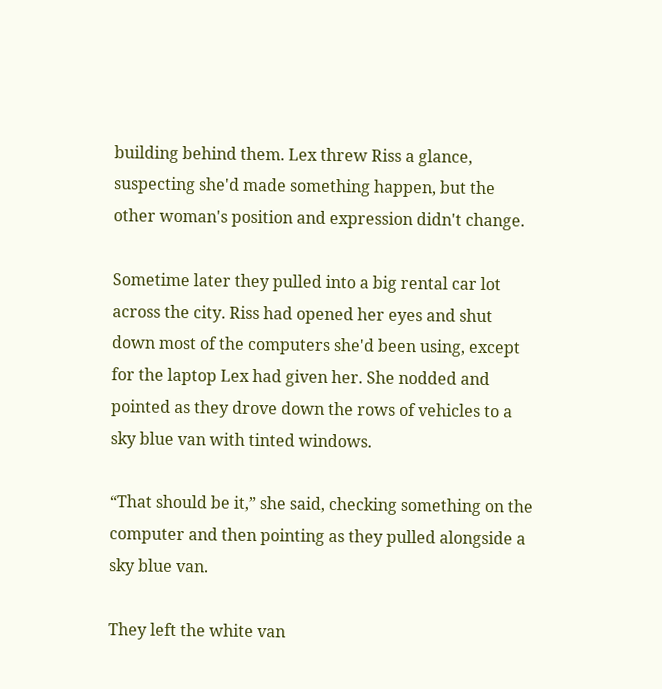building behind them. Lex threw Riss a glance, suspecting she'd made something happen, but the other woman's position and expression didn't change.

Sometime later they pulled into a big rental car lot across the city. Riss had opened her eyes and shut down most of the computers she'd been using, except for the laptop Lex had given her. She nodded and pointed as they drove down the rows of vehicles to a sky blue van with tinted windows.

“That should be it,” she said, checking something on the computer and then pointing as they pulled alongside a sky blue van.

They left the white van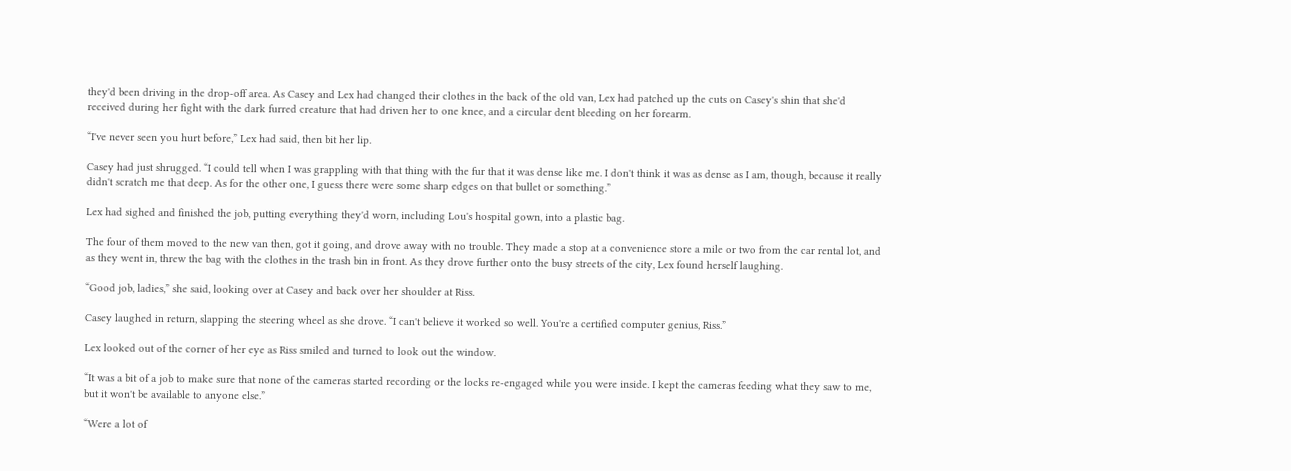they'd been driving in the drop-off area. As Casey and Lex had changed their clothes in the back of the old van, Lex had patched up the cuts on Casey's shin that she'd received during her fight with the dark furred creature that had driven her to one knee, and a circular dent bleeding on her forearm.

“I've never seen you hurt before,” Lex had said, then bit her lip.

Casey had just shrugged. “I could tell when I was grappling with that thing with the fur that it was dense like me. I don't think it was as dense as I am, though, because it really didn't scratch me that deep. As for the other one, I guess there were some sharp edges on that bullet or something.”

Lex had sighed and finished the job, putting everything they'd worn, including Lou's hospital gown, into a plastic bag.

The four of them moved to the new van then, got it going, and drove away with no trouble. They made a stop at a convenience store a mile or two from the car rental lot, and as they went in, threw the bag with the clothes in the trash bin in front. As they drove further onto the busy streets of the city, Lex found herself laughing.

“Good job, ladies,” she said, looking over at Casey and back over her shoulder at Riss.

Casey laughed in return, slapping the steering wheel as she drove. “I can't believe it worked so well. You're a certified computer genius, Riss.”

Lex looked out of the corner of her eye as Riss smiled and turned to look out the window.

“It was a bit of a job to make sure that none of the cameras started recording or the locks re-engaged while you were inside. I kept the cameras feeding what they saw to me, but it won't be available to anyone else.”

“Were a lot of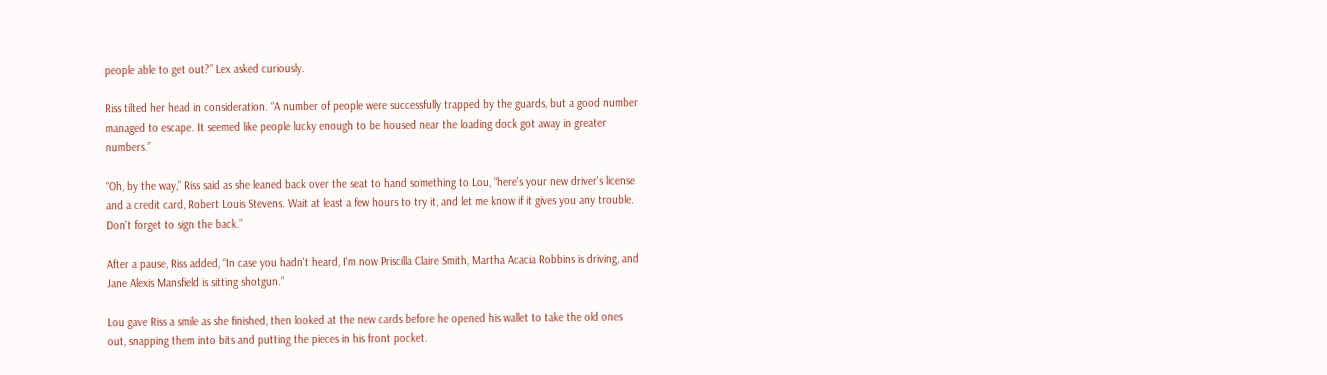people able to get out?” Lex asked curiously.

Riss tilted her head in consideration. “A number of people were successfully trapped by the guards, but a good number managed to escape. It seemed like people lucky enough to be housed near the loading dock got away in greater numbers.”

“Oh, by the way,” Riss said as she leaned back over the seat to hand something to Lou, “here's your new driver's license and a credit card, Robert Louis Stevens. Wait at least a few hours to try it, and let me know if it gives you any trouble. Don't forget to sign the back.”

After a pause, Riss added, “In case you hadn't heard, I'm now Priscilla Claire Smith, Martha Acacia Robbins is driving, and Jane Alexis Mansfield is sitting shotgun.”

Lou gave Riss a smile as she finished, then looked at the new cards before he opened his wallet to take the old ones out, snapping them into bits and putting the pieces in his front pocket.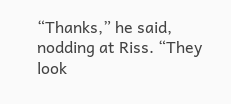“Thanks,” he said, nodding at Riss. “They look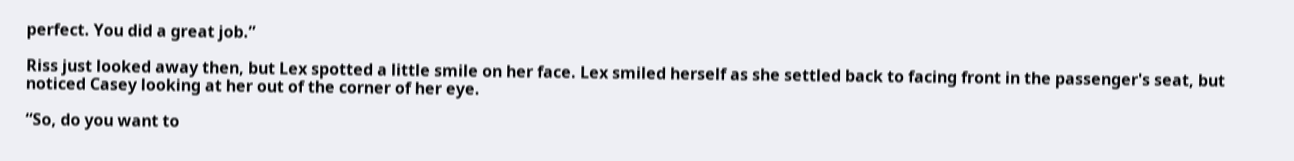perfect. You did a great job.”

Riss just looked away then, but Lex spotted a little smile on her face. Lex smiled herself as she settled back to facing front in the passenger's seat, but noticed Casey looking at her out of the corner of her eye.

“So, do you want to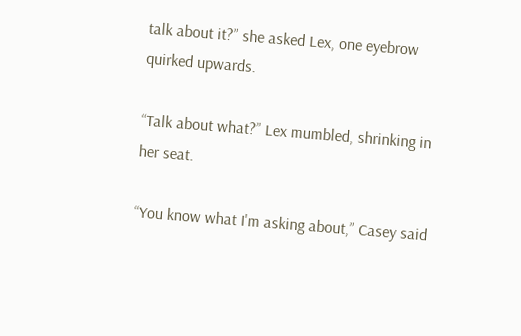talk about it?” she asked Lex, one eyebrow quirked upwards.

“Talk about what?” Lex mumbled, shrinking in her seat.

“You know what I'm asking about,” Casey said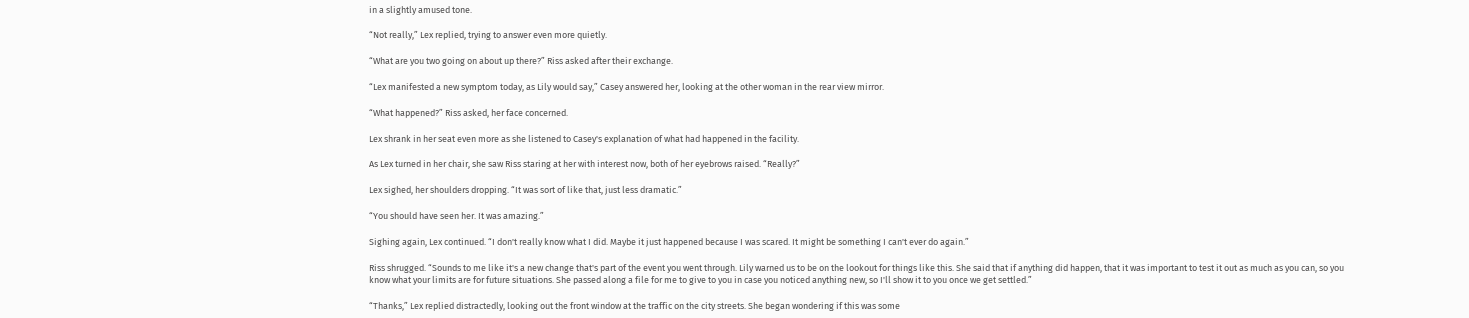in a slightly amused tone.

“Not really,” Lex replied, trying to answer even more quietly.

“What are you two going on about up there?” Riss asked after their exchange.

“Lex manifested a new symptom today, as Lily would say,” Casey answered her, looking at the other woman in the rear view mirror.

“What happened?” Riss asked, her face concerned.

Lex shrank in her seat even more as she listened to Casey's explanation of what had happened in the facility.

As Lex turned in her chair, she saw Riss staring at her with interest now, both of her eyebrows raised. “Really?”

Lex sighed, her shoulders dropping. “It was sort of like that, just less dramatic.”

“You should have seen her. It was amazing.”

Sighing again, Lex continued. “I don't really know what I did. Maybe it just happened because I was scared. It might be something I can't ever do again.”

Riss shrugged. “Sounds to me like it's a new change that's part of the event you went through. Lily warned us to be on the lookout for things like this. She said that if anything did happen, that it was important to test it out as much as you can, so you know what your limits are for future situations. She passed along a file for me to give to you in case you noticed anything new, so I'll show it to you once we get settled.”

“Thanks,” Lex replied distractedly, looking out the front window at the traffic on the city streets. She began wondering if this was some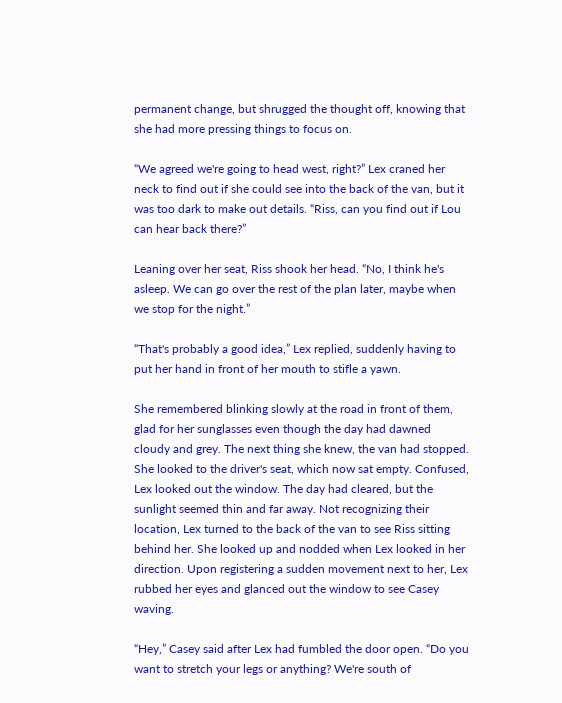permanent change, but shrugged the thought off, knowing that she had more pressing things to focus on.

“We agreed we're going to head west, right?” Lex craned her neck to find out if she could see into the back of the van, but it was too dark to make out details. “Riss, can you find out if Lou can hear back there?”

Leaning over her seat, Riss shook her head. “No, I think he's asleep. We can go over the rest of the plan later, maybe when we stop for the night.”

“That's probably a good idea,” Lex replied, suddenly having to put her hand in front of her mouth to stifle a yawn.

She remembered blinking slowly at the road in front of them, glad for her sunglasses even though the day had dawned cloudy and grey. The next thing she knew, the van had stopped. She looked to the driver's seat, which now sat empty. Confused, Lex looked out the window. The day had cleared, but the sunlight seemed thin and far away. Not recognizing their location, Lex turned to the back of the van to see Riss sitting behind her. She looked up and nodded when Lex looked in her direction. Upon registering a sudden movement next to her, Lex rubbed her eyes and glanced out the window to see Casey waving.

“Hey,” Casey said after Lex had fumbled the door open. “Do you want to stretch your legs or anything? We're south of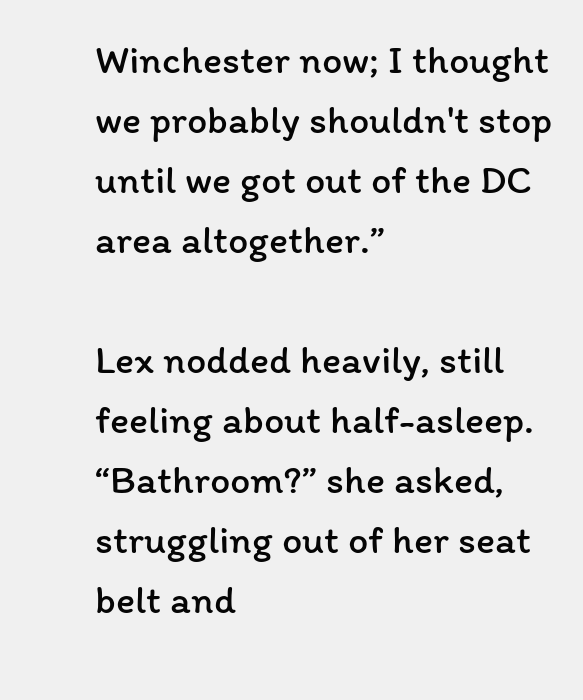Winchester now; I thought we probably shouldn't stop until we got out of the DC area altogether.”

Lex nodded heavily, still feeling about half-asleep. “Bathroom?” she asked, struggling out of her seat belt and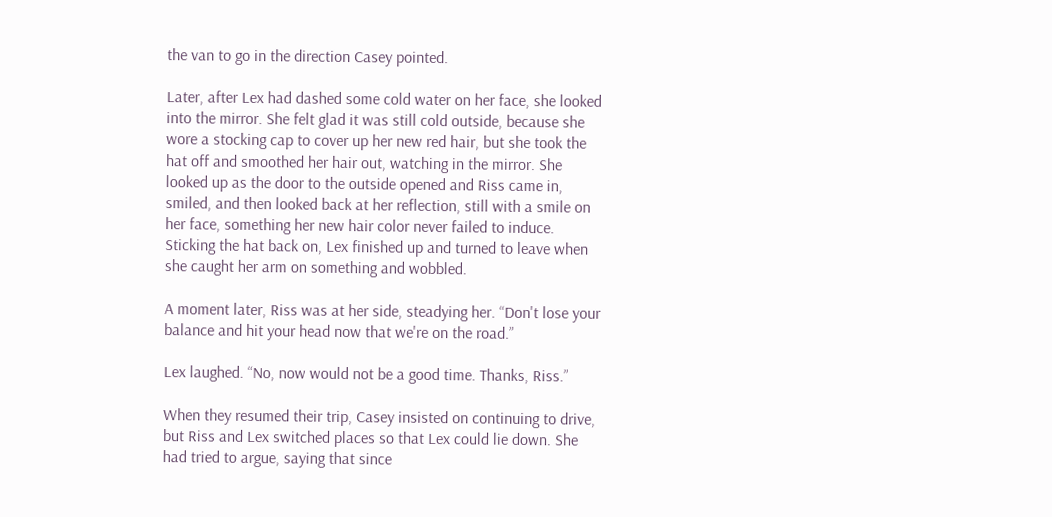the van to go in the direction Casey pointed.

Later, after Lex had dashed some cold water on her face, she looked into the mirror. She felt glad it was still cold outside, because she wore a stocking cap to cover up her new red hair, but she took the hat off and smoothed her hair out, watching in the mirror. She looked up as the door to the outside opened and Riss came in, smiled, and then looked back at her reflection, still with a smile on her face, something her new hair color never failed to induce. Sticking the hat back on, Lex finished up and turned to leave when she caught her arm on something and wobbled.

A moment later, Riss was at her side, steadying her. “Don't lose your balance and hit your head now that we're on the road.”

Lex laughed. “No, now would not be a good time. Thanks, Riss.”

When they resumed their trip, Casey insisted on continuing to drive, but Riss and Lex switched places so that Lex could lie down. She had tried to argue, saying that since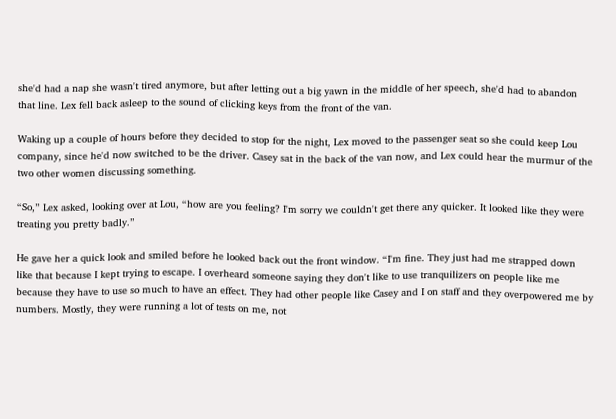she'd had a nap she wasn't tired anymore, but after letting out a big yawn in the middle of her speech, she'd had to abandon that line. Lex fell back asleep to the sound of clicking keys from the front of the van.

Waking up a couple of hours before they decided to stop for the night, Lex moved to the passenger seat so she could keep Lou company, since he'd now switched to be the driver. Casey sat in the back of the van now, and Lex could hear the murmur of the two other women discussing something.

“So,” Lex asked, looking over at Lou, “how are you feeling? I'm sorry we couldn't get there any quicker. It looked like they were treating you pretty badly.”

He gave her a quick look and smiled before he looked back out the front window. “I'm fine. They just had me strapped down like that because I kept trying to escape. I overheard someone saying they don't like to use tranquilizers on people like me because they have to use so much to have an effect. They had other people like Casey and I on staff and they overpowered me by numbers. Mostly, they were running a lot of tests on me, not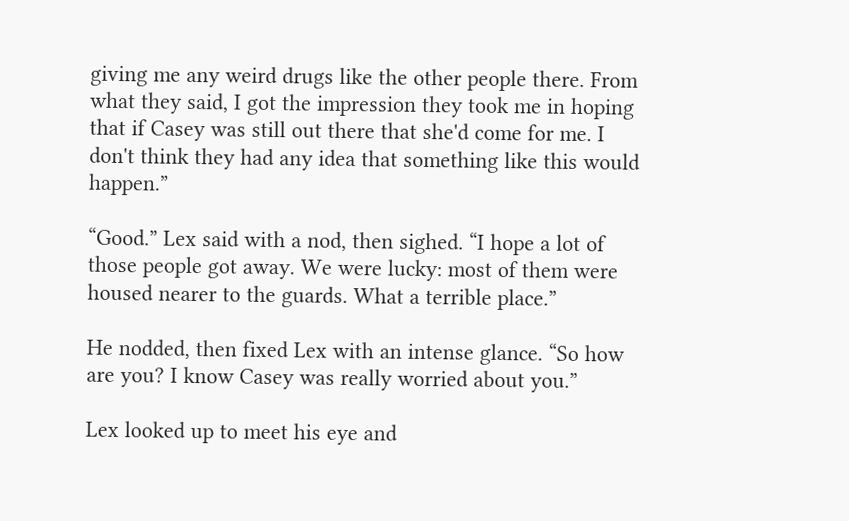giving me any weird drugs like the other people there. From what they said, I got the impression they took me in hoping that if Casey was still out there that she'd come for me. I don't think they had any idea that something like this would happen.”

“Good.” Lex said with a nod, then sighed. “I hope a lot of those people got away. We were lucky: most of them were housed nearer to the guards. What a terrible place.”

He nodded, then fixed Lex with an intense glance. “So how are you? I know Casey was really worried about you.”

Lex looked up to meet his eye and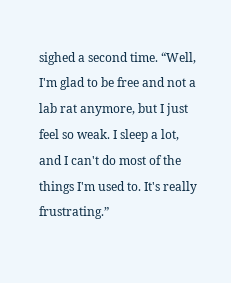sighed a second time. “Well, I'm glad to be free and not a lab rat anymore, but I just feel so weak. I sleep a lot, and I can't do most of the things I'm used to. It's really frustrating.”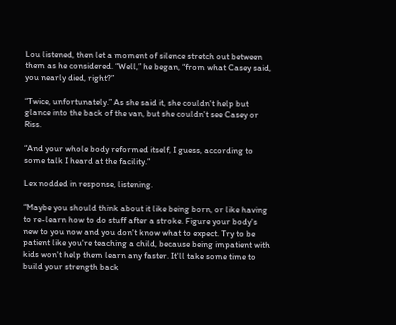Lou listened, then let a moment of silence stretch out between them as he considered. “Well,” he began, “from what Casey said, you nearly died, right?”

“Twice, unfortunately.” As she said it, she couldn't help but glance into the back of the van, but she couldn't see Casey or Riss.

“And your whole body reformed itself, I guess, according to some talk I heard at the facility.”

Lex nodded in response, listening.

“Maybe you should think about it like being born, or like having to re-learn how to do stuff after a stroke. Figure your body's new to you now and you don't know what to expect. Try to be patient like you're teaching a child, because being impatient with kids won't help them learn any faster. It'll take some time to build your strength back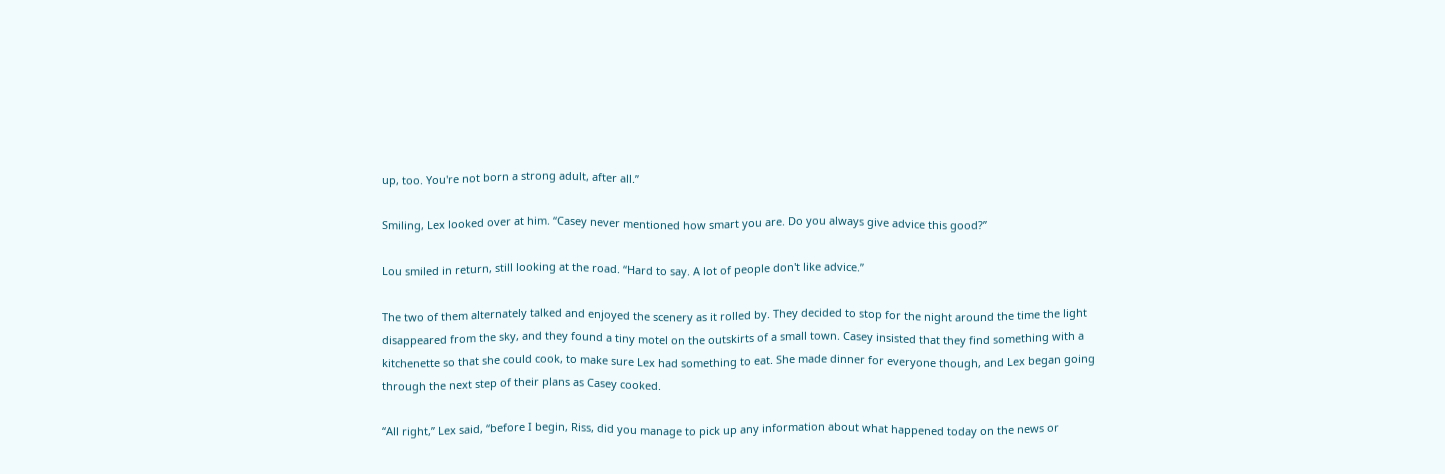up, too. You're not born a strong adult, after all.”

Smiling, Lex looked over at him. “Casey never mentioned how smart you are. Do you always give advice this good?”

Lou smiled in return, still looking at the road. “Hard to say. A lot of people don't like advice.”

The two of them alternately talked and enjoyed the scenery as it rolled by. They decided to stop for the night around the time the light disappeared from the sky, and they found a tiny motel on the outskirts of a small town. Casey insisted that they find something with a kitchenette so that she could cook, to make sure Lex had something to eat. She made dinner for everyone though, and Lex began going through the next step of their plans as Casey cooked.

“All right,” Lex said, “before I begin, Riss, did you manage to pick up any information about what happened today on the news or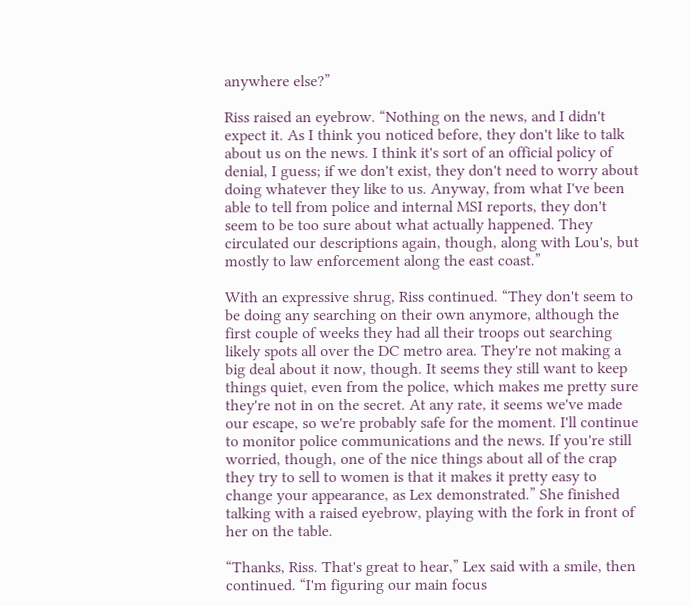anywhere else?”

Riss raised an eyebrow. “Nothing on the news, and I didn't expect it. As I think you noticed before, they don't like to talk about us on the news. I think it's sort of an official policy of denial, I guess; if we don't exist, they don't need to worry about doing whatever they like to us. Anyway, from what I've been able to tell from police and internal MSI reports, they don't seem to be too sure about what actually happened. They circulated our descriptions again, though, along with Lou's, but mostly to law enforcement along the east coast.”

With an expressive shrug, Riss continued. “They don't seem to be doing any searching on their own anymore, although the first couple of weeks they had all their troops out searching likely spots all over the DC metro area. They're not making a big deal about it now, though. It seems they still want to keep things quiet, even from the police, which makes me pretty sure they're not in on the secret. At any rate, it seems we've made our escape, so we're probably safe for the moment. I'll continue to monitor police communications and the news. If you're still worried, though, one of the nice things about all of the crap they try to sell to women is that it makes it pretty easy to change your appearance, as Lex demonstrated.” She finished talking with a raised eyebrow, playing with the fork in front of her on the table.

“Thanks, Riss. That's great to hear,” Lex said with a smile, then continued. “I'm figuring our main focus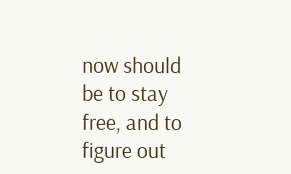now should be to stay free, and to figure out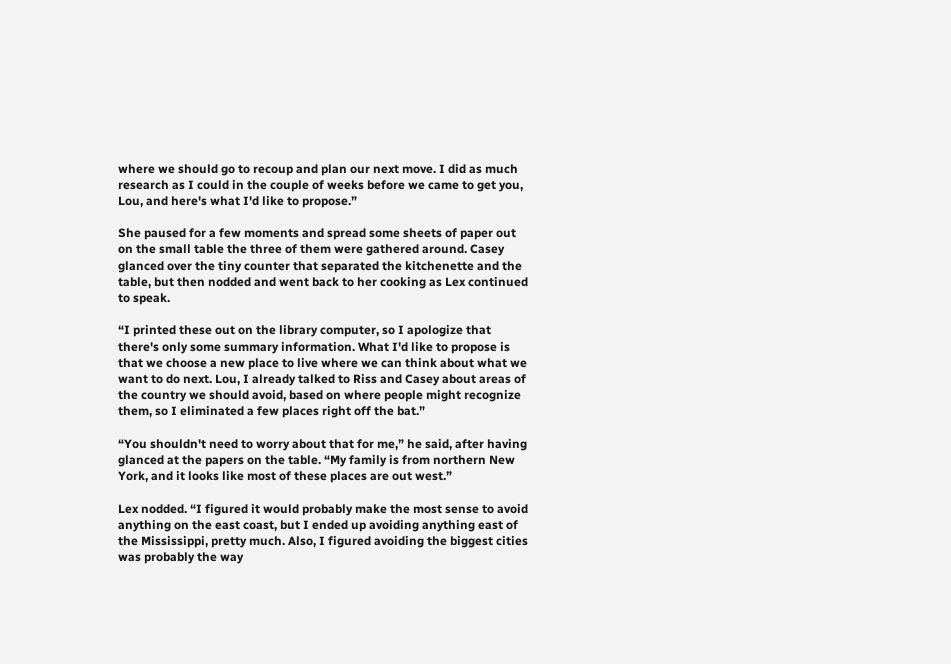where we should go to recoup and plan our next move. I did as much research as I could in the couple of weeks before we came to get you, Lou, and here's what I'd like to propose.”

She paused for a few moments and spread some sheets of paper out on the small table the three of them were gathered around. Casey glanced over the tiny counter that separated the kitchenette and the table, but then nodded and went back to her cooking as Lex continued to speak.

“I printed these out on the library computer, so I apologize that there's only some summary information. What I'd like to propose is that we choose a new place to live where we can think about what we want to do next. Lou, I already talked to Riss and Casey about areas of the country we should avoid, based on where people might recognize them, so I eliminated a few places right off the bat.”

“You shouldn't need to worry about that for me,” he said, after having glanced at the papers on the table. “My family is from northern New York, and it looks like most of these places are out west.”

Lex nodded. “I figured it would probably make the most sense to avoid anything on the east coast, but I ended up avoiding anything east of the Mississippi, pretty much. Also, I figured avoiding the biggest cities was probably the way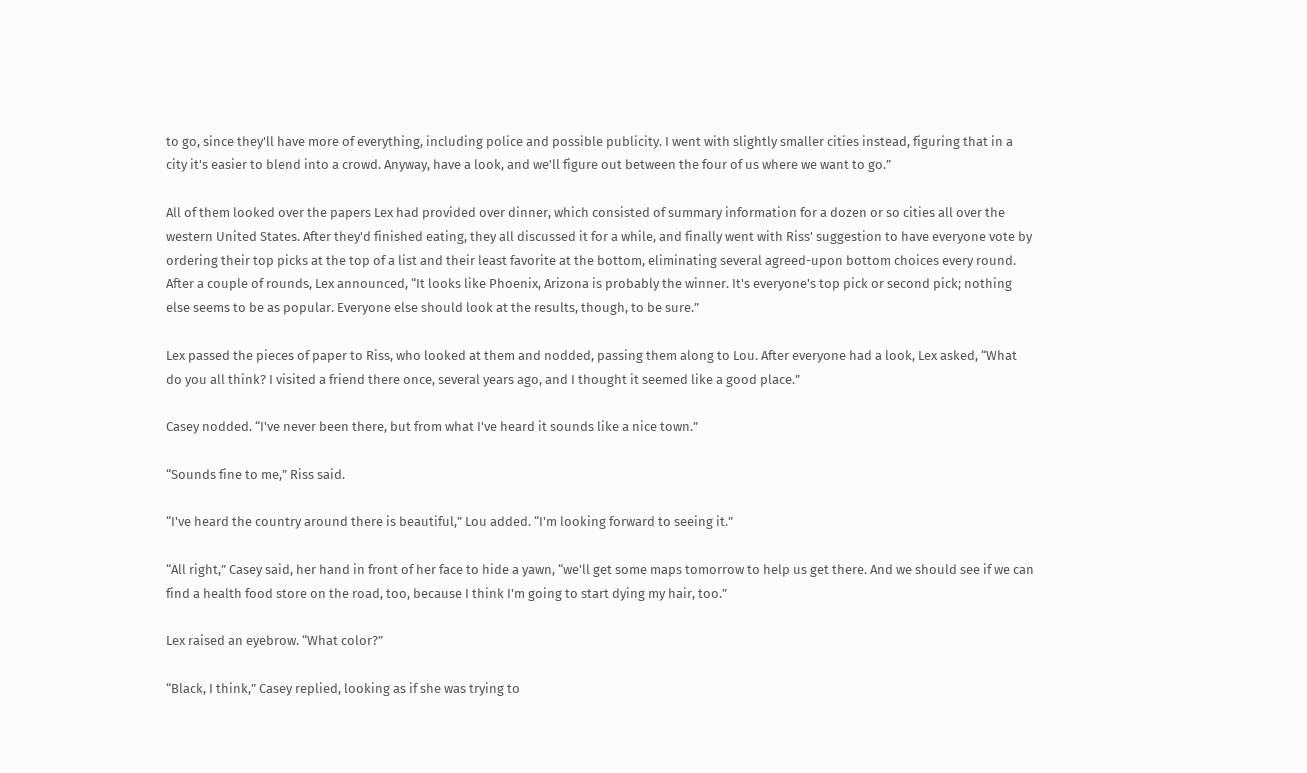to go, since they'll have more of everything, including police and possible publicity. I went with slightly smaller cities instead, figuring that in a city it's easier to blend into a crowd. Anyway, have a look, and we'll figure out between the four of us where we want to go.”

All of them looked over the papers Lex had provided over dinner, which consisted of summary information for a dozen or so cities all over the western United States. After they'd finished eating, they all discussed it for a while, and finally went with Riss' suggestion to have everyone vote by ordering their top picks at the top of a list and their least favorite at the bottom, eliminating several agreed-upon bottom choices every round. After a couple of rounds, Lex announced, “It looks like Phoenix, Arizona is probably the winner. It's everyone's top pick or second pick; nothing else seems to be as popular. Everyone else should look at the results, though, to be sure.”

Lex passed the pieces of paper to Riss, who looked at them and nodded, passing them along to Lou. After everyone had a look, Lex asked, “What do you all think? I visited a friend there once, several years ago, and I thought it seemed like a good place.”

Casey nodded. “I've never been there, but from what I've heard it sounds like a nice town.”

“Sounds fine to me,” Riss said.

“I've heard the country around there is beautiful,” Lou added. “I'm looking forward to seeing it.”

“All right,” Casey said, her hand in front of her face to hide a yawn, “we'll get some maps tomorrow to help us get there. And we should see if we can find a health food store on the road, too, because I think I'm going to start dying my hair, too.”

Lex raised an eyebrow. “What color?”

“Black, I think,” Casey replied, looking as if she was trying to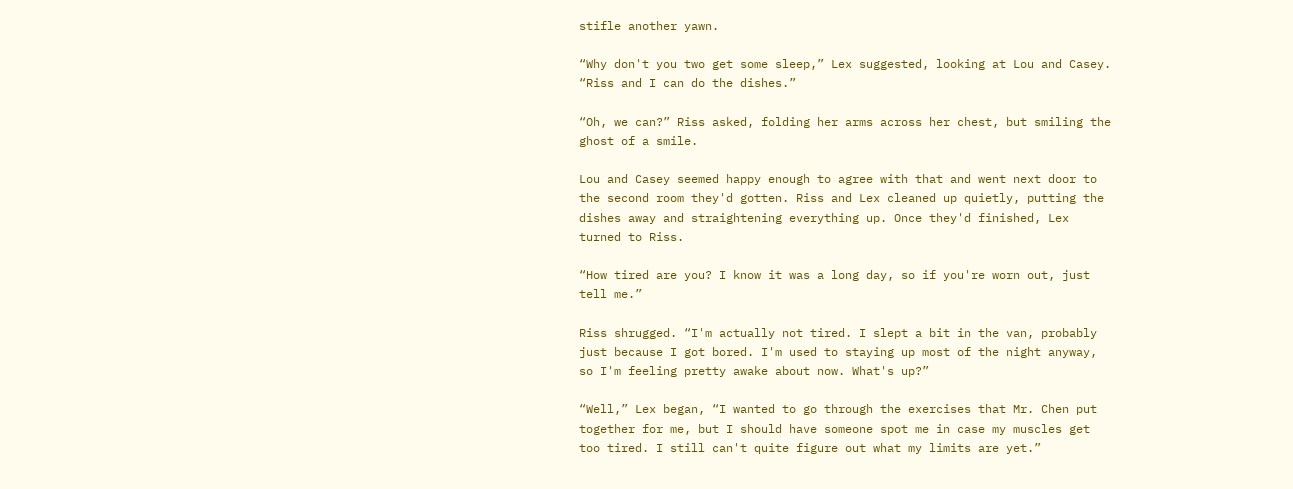stifle another yawn.

“Why don't you two get some sleep,” Lex suggested, looking at Lou and Casey. “Riss and I can do the dishes.”

“Oh, we can?” Riss asked, folding her arms across her chest, but smiling the ghost of a smile.

Lou and Casey seemed happy enough to agree with that and went next door to the second room they'd gotten. Riss and Lex cleaned up quietly, putting the dishes away and straightening everything up. Once they'd finished, Lex turned to Riss.

“How tired are you? I know it was a long day, so if you're worn out, just tell me.”

Riss shrugged. “I'm actually not tired. I slept a bit in the van, probably just because I got bored. I'm used to staying up most of the night anyway, so I'm feeling pretty awake about now. What's up?”

“Well,” Lex began, “I wanted to go through the exercises that Mr. Chen put together for me, but I should have someone spot me in case my muscles get too tired. I still can't quite figure out what my limits are yet.”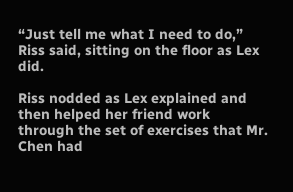“Just tell me what I need to do,” Riss said, sitting on the floor as Lex did.

Riss nodded as Lex explained and then helped her friend work through the set of exercises that Mr. Chen had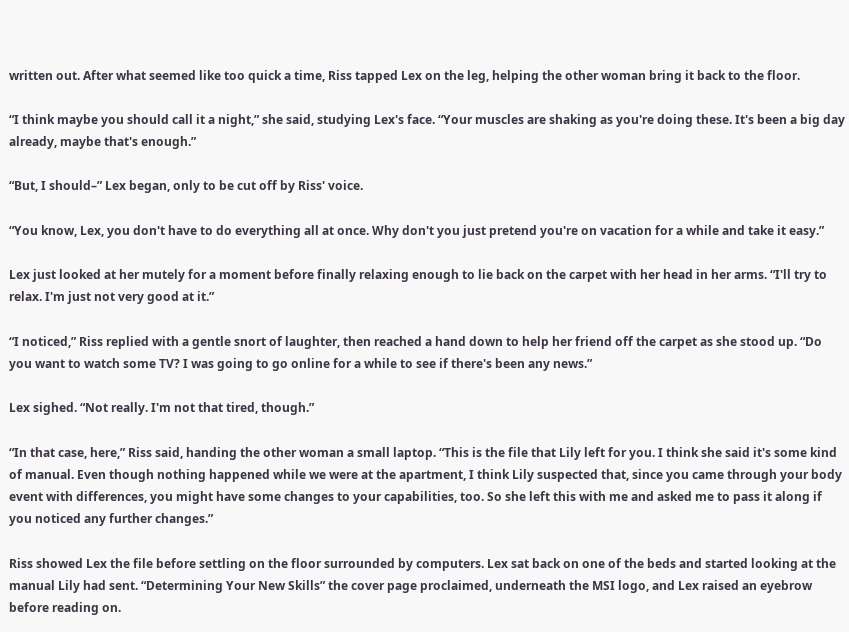written out. After what seemed like too quick a time, Riss tapped Lex on the leg, helping the other woman bring it back to the floor.

“I think maybe you should call it a night,” she said, studying Lex's face. “Your muscles are shaking as you're doing these. It's been a big day already, maybe that's enough.”

“But, I should–” Lex began, only to be cut off by Riss' voice.

“You know, Lex, you don't have to do everything all at once. Why don't you just pretend you're on vacation for a while and take it easy.”

Lex just looked at her mutely for a moment before finally relaxing enough to lie back on the carpet with her head in her arms. “I'll try to relax. I'm just not very good at it.”

“I noticed,” Riss replied with a gentle snort of laughter, then reached a hand down to help her friend off the carpet as she stood up. “Do you want to watch some TV? I was going to go online for a while to see if there's been any news.”

Lex sighed. “Not really. I'm not that tired, though.”

“In that case, here,” Riss said, handing the other woman a small laptop. “This is the file that Lily left for you. I think she said it's some kind of manual. Even though nothing happened while we were at the apartment, I think Lily suspected that, since you came through your body event with differences, you might have some changes to your capabilities, too. So she left this with me and asked me to pass it along if you noticed any further changes.”

Riss showed Lex the file before settling on the floor surrounded by computers. Lex sat back on one of the beds and started looking at the manual Lily had sent. “Determining Your New Skills” the cover page proclaimed, underneath the MSI logo, and Lex raised an eyebrow before reading on.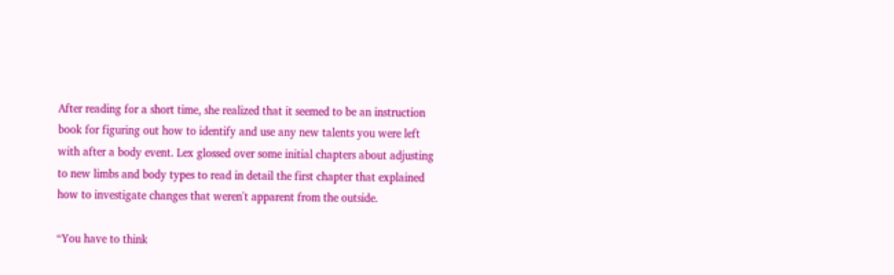After reading for a short time, she realized that it seemed to be an instruction book for figuring out how to identify and use any new talents you were left with after a body event. Lex glossed over some initial chapters about adjusting to new limbs and body types to read in detail the first chapter that explained how to investigate changes that weren't apparent from the outside.

“You have to think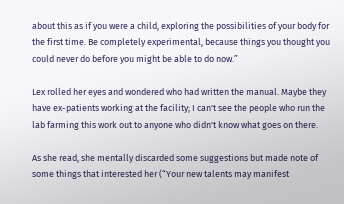about this as if you were a child, exploring the possibilities of your body for the first time. Be completely experimental, because things you thought you could never do before you might be able to do now.”

Lex rolled her eyes and wondered who had written the manual. Maybe they have ex-patients working at the facility; I can't see the people who run the lab farming this work out to anyone who didn't know what goes on there.

As she read, she mentally discarded some suggestions but made note of some things that interested her (“Your new talents may manifest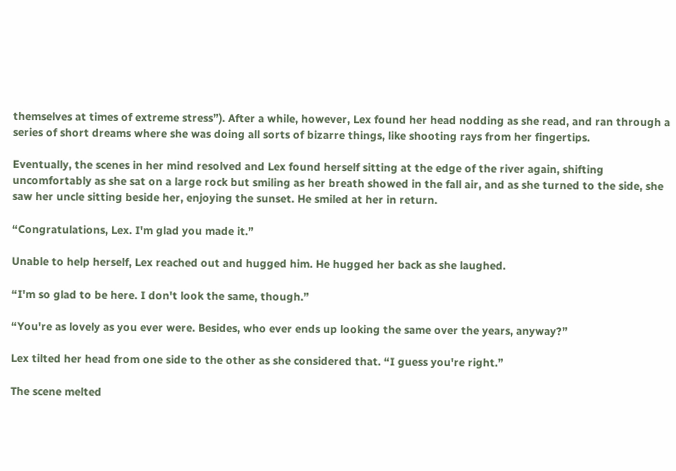themselves at times of extreme stress”). After a while, however, Lex found her head nodding as she read, and ran through a series of short dreams where she was doing all sorts of bizarre things, like shooting rays from her fingertips.

Eventually, the scenes in her mind resolved and Lex found herself sitting at the edge of the river again, shifting uncomfortably as she sat on a large rock but smiling as her breath showed in the fall air, and as she turned to the side, she saw her uncle sitting beside her, enjoying the sunset. He smiled at her in return.

“Congratulations, Lex. I'm glad you made it.”

Unable to help herself, Lex reached out and hugged him. He hugged her back as she laughed.

“I'm so glad to be here. I don't look the same, though.”

“You're as lovely as you ever were. Besides, who ever ends up looking the same over the years, anyway?”

Lex tilted her head from one side to the other as she considered that. “I guess you're right.”

The scene melted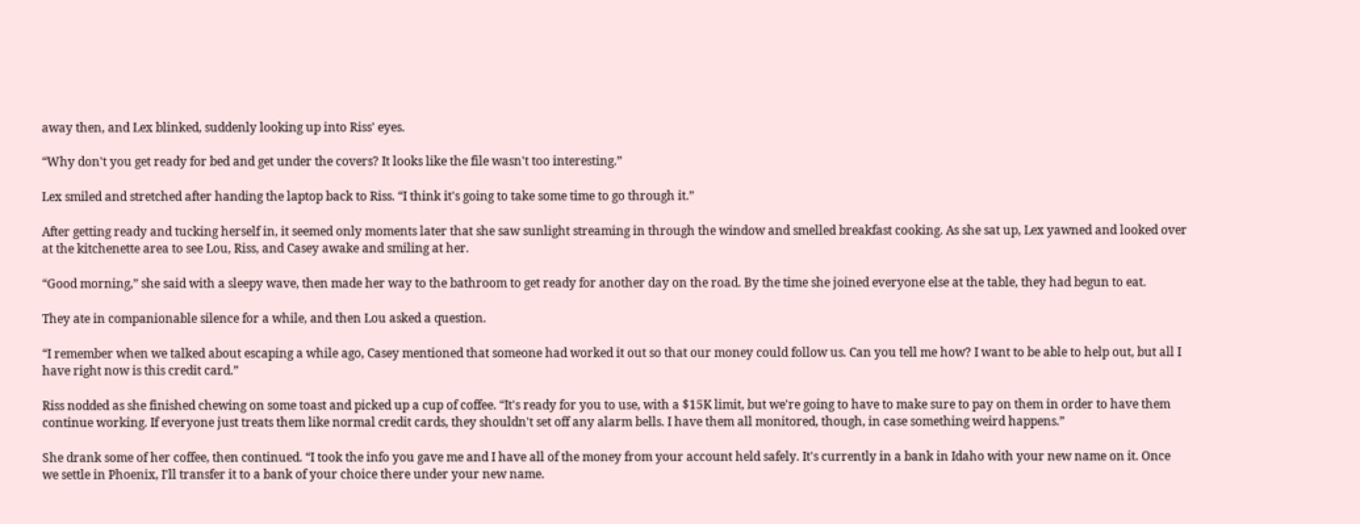away then, and Lex blinked, suddenly looking up into Riss' eyes.

“Why don't you get ready for bed and get under the covers? It looks like the file wasn't too interesting.”

Lex smiled and stretched after handing the laptop back to Riss. “I think it's going to take some time to go through it.”

After getting ready and tucking herself in, it seemed only moments later that she saw sunlight streaming in through the window and smelled breakfast cooking. As she sat up, Lex yawned and looked over at the kitchenette area to see Lou, Riss, and Casey awake and smiling at her.

“Good morning,” she said with a sleepy wave, then made her way to the bathroom to get ready for another day on the road. By the time she joined everyone else at the table, they had begun to eat.

They ate in companionable silence for a while, and then Lou asked a question.

“I remember when we talked about escaping a while ago, Casey mentioned that someone had worked it out so that our money could follow us. Can you tell me how? I want to be able to help out, but all I have right now is this credit card.”

Riss nodded as she finished chewing on some toast and picked up a cup of coffee. “It's ready for you to use, with a $15K limit, but we're going to have to make sure to pay on them in order to have them continue working. If everyone just treats them like normal credit cards, they shouldn't set off any alarm bells. I have them all monitored, though, in case something weird happens.”

She drank some of her coffee, then continued. “I took the info you gave me and I have all of the money from your account held safely. It's currently in a bank in Idaho with your new name on it. Once we settle in Phoenix, I'll transfer it to a bank of your choice there under your new name.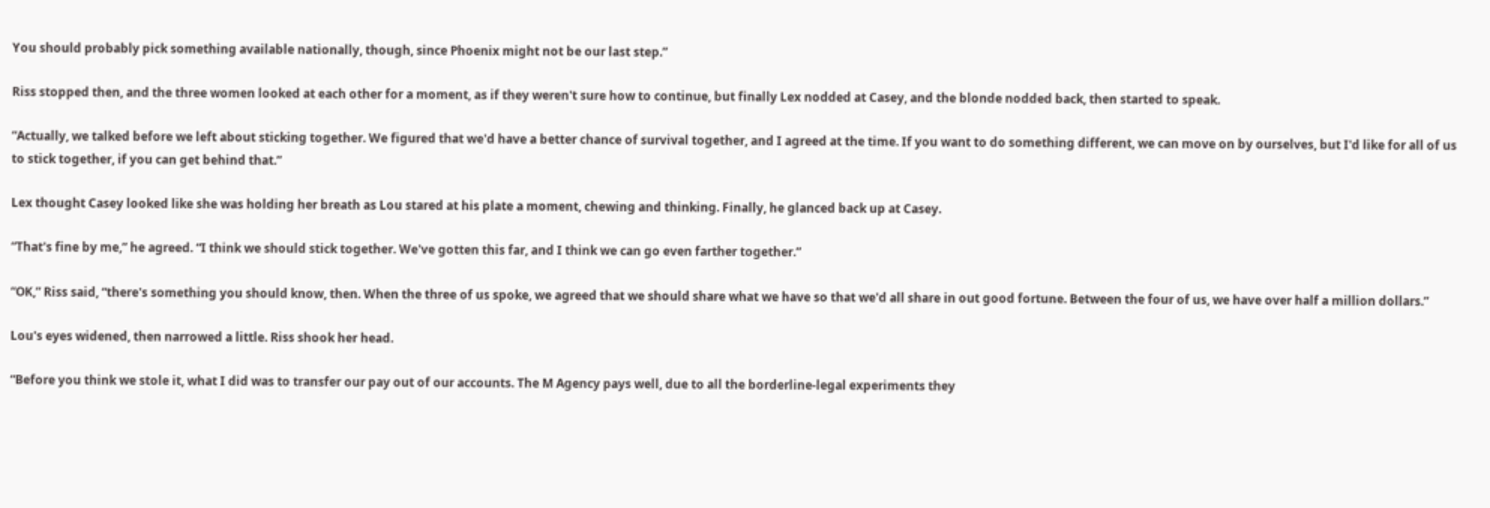You should probably pick something available nationally, though, since Phoenix might not be our last step.”

Riss stopped then, and the three women looked at each other for a moment, as if they weren't sure how to continue, but finally Lex nodded at Casey, and the blonde nodded back, then started to speak.

“Actually, we talked before we left about sticking together. We figured that we'd have a better chance of survival together, and I agreed at the time. If you want to do something different, we can move on by ourselves, but I'd like for all of us to stick together, if you can get behind that.”

Lex thought Casey looked like she was holding her breath as Lou stared at his plate a moment, chewing and thinking. Finally, he glanced back up at Casey.

“That's fine by me,” he agreed. “I think we should stick together. We've gotten this far, and I think we can go even farther together.”

“OK,” Riss said, “there's something you should know, then. When the three of us spoke, we agreed that we should share what we have so that we'd all share in out good fortune. Between the four of us, we have over half a million dollars.”

Lou's eyes widened, then narrowed a little. Riss shook her head.

“Before you think we stole it, what I did was to transfer our pay out of our accounts. The M Agency pays well, due to all the borderline-legal experiments they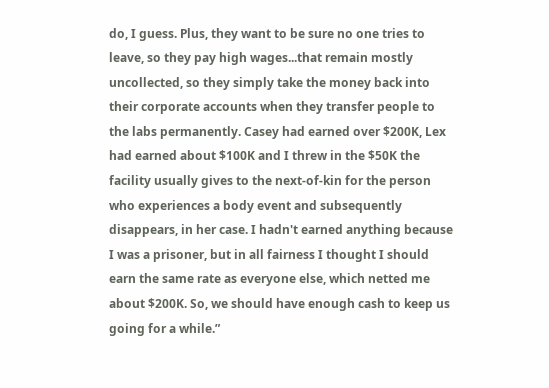do, I guess. Plus, they want to be sure no one tries to leave, so they pay high wages...that remain mostly uncollected, so they simply take the money back into their corporate accounts when they transfer people to the labs permanently. Casey had earned over $200K, Lex had earned about $100K and I threw in the $50K the facility usually gives to the next-of-kin for the person who experiences a body event and subsequently disappears, in her case. I hadn't earned anything because I was a prisoner, but in all fairness I thought I should earn the same rate as everyone else, which netted me about $200K. So, we should have enough cash to keep us going for a while.”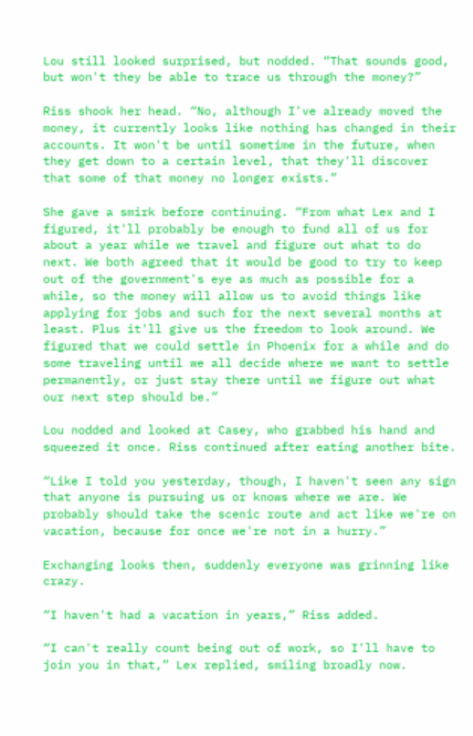Lou still looked surprised, but nodded. “That sounds good, but won't they be able to trace us through the money?”

Riss shook her head. “No, although I've already moved the money, it currently looks like nothing has changed in their accounts. It won't be until sometime in the future, when they get down to a certain level, that they'll discover that some of that money no longer exists.”

She gave a smirk before continuing. “From what Lex and I figured, it'll probably be enough to fund all of us for about a year while we travel and figure out what to do next. We both agreed that it would be good to try to keep out of the government's eye as much as possible for a while, so the money will allow us to avoid things like applying for jobs and such for the next several months at least. Plus it'll give us the freedom to look around. We figured that we could settle in Phoenix for a while and do some traveling until we all decide where we want to settle permanently, or just stay there until we figure out what our next step should be.”

Lou nodded and looked at Casey, who grabbed his hand and squeezed it once. Riss continued after eating another bite.

“Like I told you yesterday, though, I haven't seen any sign that anyone is pursuing us or knows where we are. We probably should take the scenic route and act like we're on vacation, because for once we're not in a hurry.”

Exchanging looks then, suddenly everyone was grinning like crazy.

“I haven't had a vacation in years,” Riss added.

“I can't really count being out of work, so I'll have to join you in that,” Lex replied, smiling broadly now.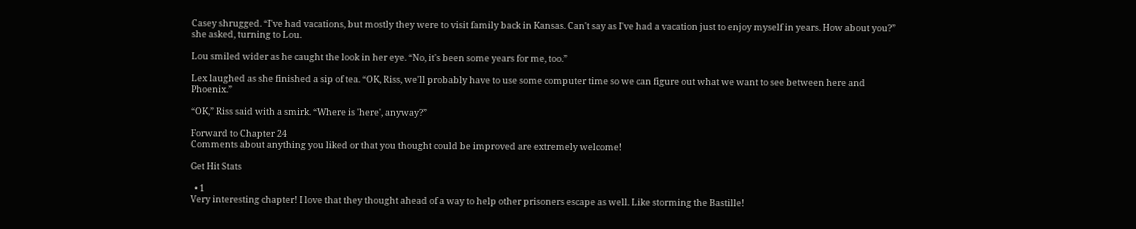Casey shrugged. “I've had vacations, but mostly they were to visit family back in Kansas. Can't say as I've had a vacation just to enjoy myself in years. How about you?” she asked, turning to Lou.

Lou smiled wider as he caught the look in her eye. “No, it's been some years for me, too.”

Lex laughed as she finished a sip of tea. “OK, Riss, we'll probably have to use some computer time so we can figure out what we want to see between here and Phoenix.”

“OK,” Riss said with a smirk. “Where is 'here', anyway?”

Forward to Chapter 24
Comments about anything you liked or that you thought could be improved are extremely welcome!

Get Hit Stats

  • 1
Very interesting chapter! I love that they thought ahead of a way to help other prisoners escape as well. Like storming the Bastille!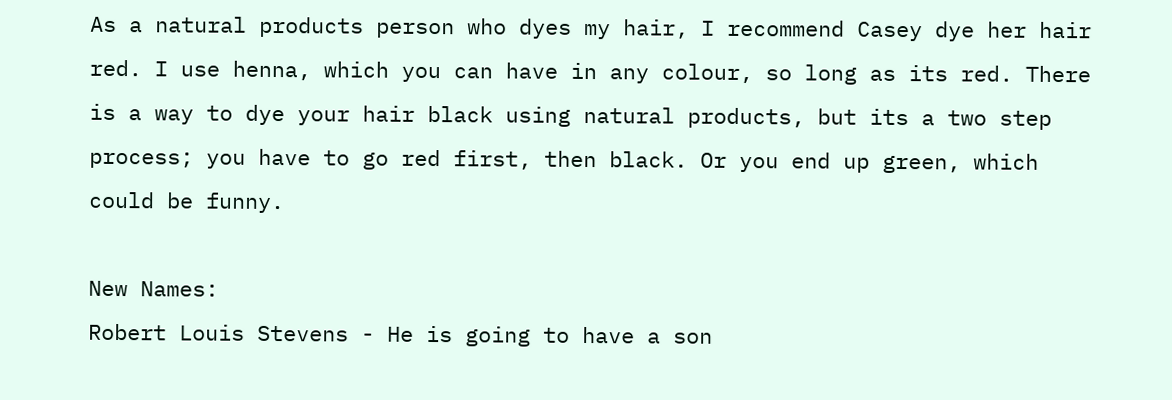As a natural products person who dyes my hair, I recommend Casey dye her hair red. I use henna, which you can have in any colour, so long as its red. There is a way to dye your hair black using natural products, but its a two step process; you have to go red first, then black. Or you end up green, which could be funny.

New Names:
Robert Louis Stevens - He is going to have a son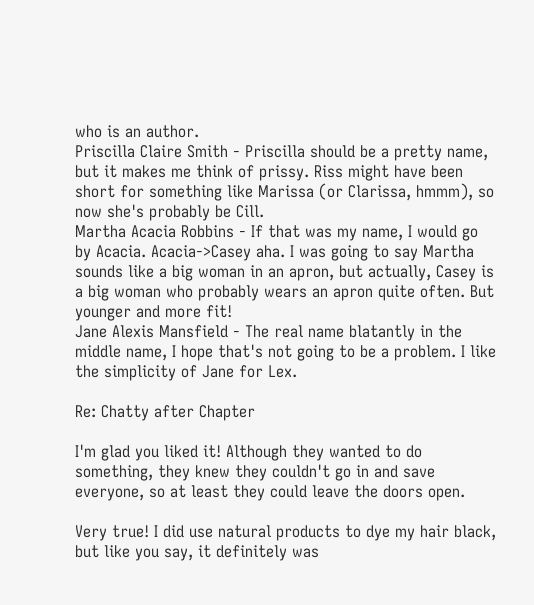who is an author.
Priscilla Claire Smith - Priscilla should be a pretty name, but it makes me think of prissy. Riss might have been short for something like Marissa (or Clarissa, hmmm), so now she's probably be Cill.
Martha Acacia Robbins - If that was my name, I would go by Acacia. Acacia->Casey aha. I was going to say Martha sounds like a big woman in an apron, but actually, Casey is a big woman who probably wears an apron quite often. But younger and more fit!
Jane Alexis Mansfield - The real name blatantly in the middle name, I hope that's not going to be a problem. I like the simplicity of Jane for Lex.

Re: Chatty after Chapter

I'm glad you liked it! Although they wanted to do something, they knew they couldn't go in and save everyone, so at least they could leave the doors open.

Very true! I did use natural products to dye my hair black, but like you say, it definitely was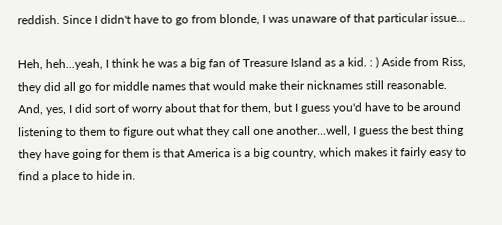reddish. Since I didn't have to go from blonde, I was unaware of that particular issue...

Heh, heh...yeah, I think he was a big fan of Treasure Island as a kid. : ) Aside from Riss, they did all go for middle names that would make their nicknames still reasonable. And, yes, I did sort of worry about that for them, but I guess you'd have to be around listening to them to figure out what they call one another...well, I guess the best thing they have going for them is that America is a big country, which makes it fairly easy to find a place to hide in.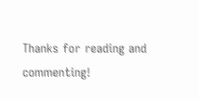Thanks for reading and commenting!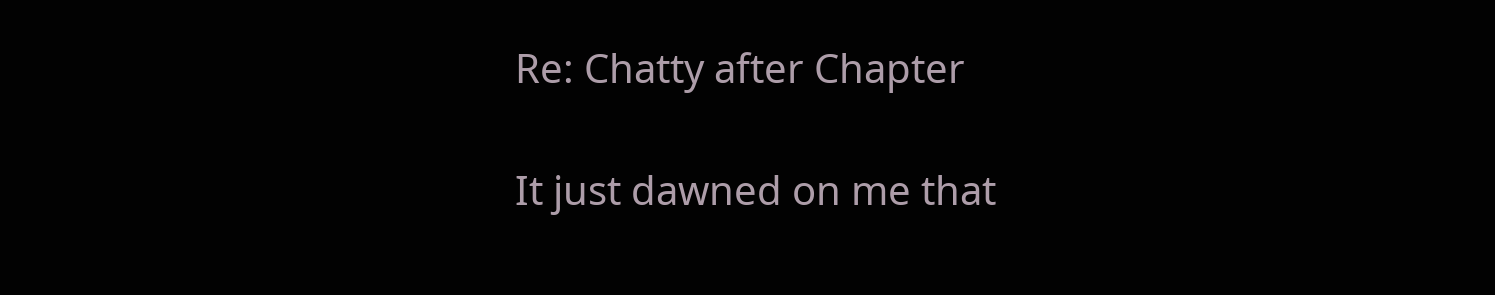Re: Chatty after Chapter

It just dawned on me that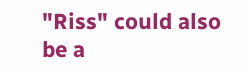"Riss" could also be a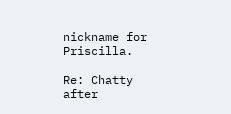nickname for Priscilla.

Re: Chatty after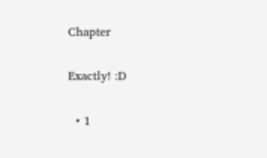Chapter

Exactly! :D

  • 1